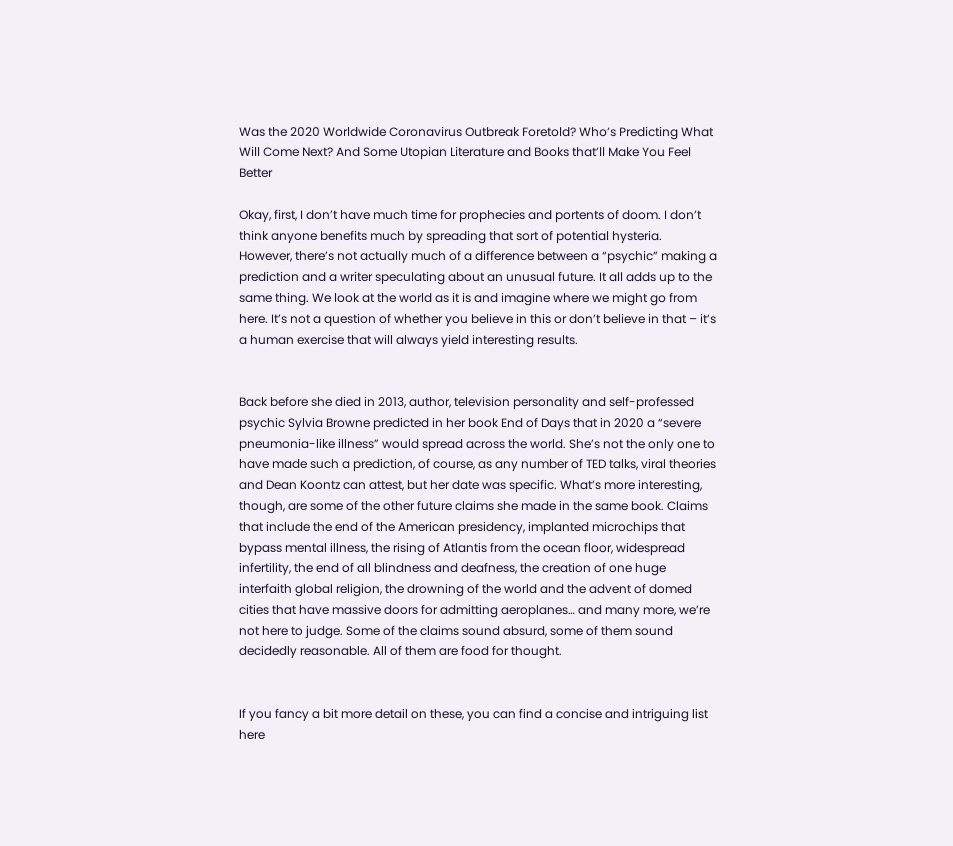Was the 2020 Worldwide Coronavirus Outbreak Foretold? Who’s Predicting What Will Come Next? And Some Utopian Literature and Books that’ll Make You Feel Better

Okay, first, I don’t have much time for prophecies and portents of doom. I don’t think anyone benefits much by spreading that sort of potential hysteria. However, there’s not actually much of a difference between a “psychic” making a prediction and a writer speculating about an unusual future. It all adds up to the same thing. We look at the world as it is and imagine where we might go from here. It’s not a question of whether you believe in this or don’t believe in that – it’s a human exercise that will always yield interesting results.


Back before she died in 2013, author, television personality and self-professed psychic Sylvia Browne predicted in her book End of Days that in 2020 a “severe pneumonia-like illness” would spread across the world. She’s not the only one to have made such a prediction, of course, as any number of TED talks, viral theories and Dean Koontz can attest, but her date was specific. What’s more interesting, though, are some of the other future claims she made in the same book. Claims that include the end of the American presidency, implanted microchips that bypass mental illness, the rising of Atlantis from the ocean floor, widespread infertility, the end of all blindness and deafness, the creation of one huge interfaith global religion, the drowning of the world and the advent of domed cities that have massive doors for admitting aeroplanes… and many more, we’re not here to judge. Some of the claims sound absurd, some of them sound decidedly reasonable. All of them are food for thought.


If you fancy a bit more detail on these, you can find a concise and intriguing list here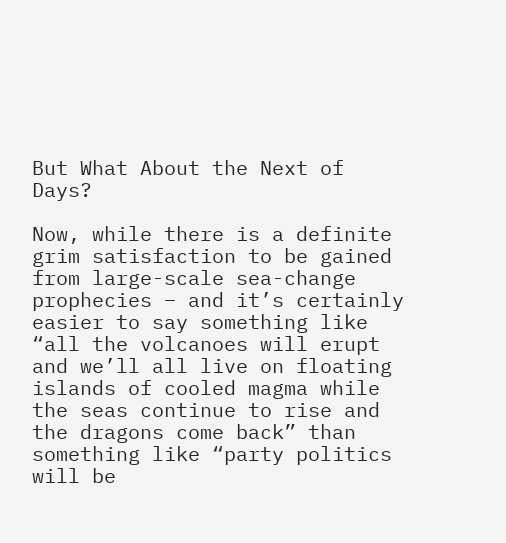But What About the Next of Days?

Now, while there is a definite grim satisfaction to be gained from large-scale sea-change prophecies – and it’s certainly easier to say something like “all the volcanoes will erupt and we’ll all live on floating islands of cooled magma while the seas continue to rise and the dragons come back” than something like “party politics will be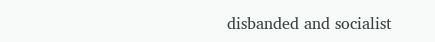disbanded and socialist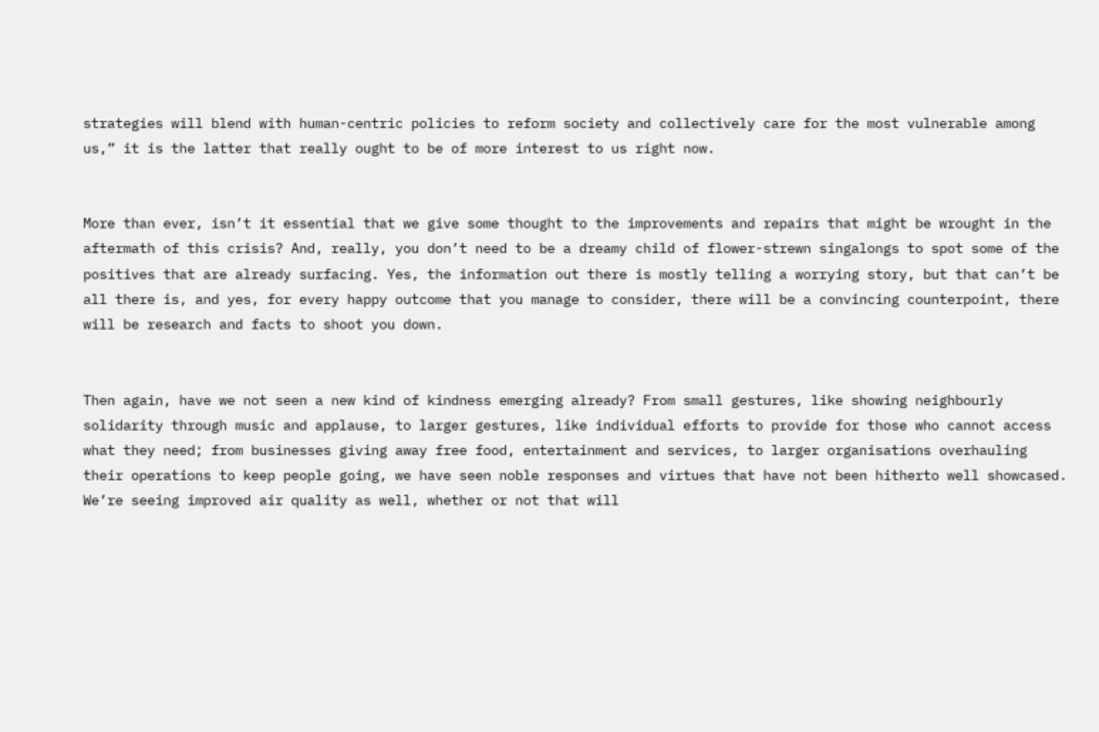strategies will blend with human-centric policies to reform society and collectively care for the most vulnerable among us,” it is the latter that really ought to be of more interest to us right now.


More than ever, isn’t it essential that we give some thought to the improvements and repairs that might be wrought in the aftermath of this crisis? And, really, you don’t need to be a dreamy child of flower-strewn singalongs to spot some of the positives that are already surfacing. Yes, the information out there is mostly telling a worrying story, but that can’t be all there is, and yes, for every happy outcome that you manage to consider, there will be a convincing counterpoint, there will be research and facts to shoot you down.


Then again, have we not seen a new kind of kindness emerging already? From small gestures, like showing neighbourly solidarity through music and applause, to larger gestures, like individual efforts to provide for those who cannot access what they need; from businesses giving away free food, entertainment and services, to larger organisations overhauling their operations to keep people going, we have seen noble responses and virtues that have not been hitherto well showcased. We’re seeing improved air quality as well, whether or not that will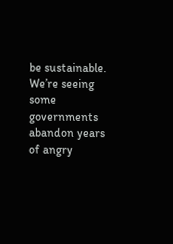be sustainable. We’re seeing some governments abandon years of angry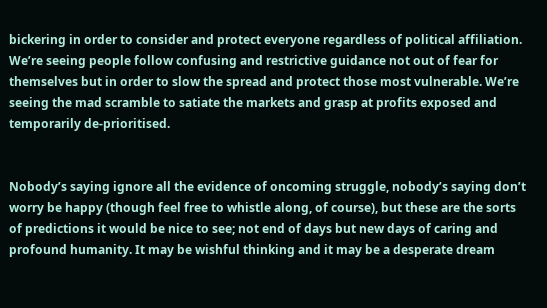bickering in order to consider and protect everyone regardless of political affiliation. We’re seeing people follow confusing and restrictive guidance not out of fear for themselves but in order to slow the spread and protect those most vulnerable. We’re seeing the mad scramble to satiate the markets and grasp at profits exposed and temporarily de-prioritised.


Nobody’s saying ignore all the evidence of oncoming struggle, nobody’s saying don’t worry be happy (though feel free to whistle along, of course), but these are the sorts of predictions it would be nice to see; not end of days but new days of caring and profound humanity. It may be wishful thinking and it may be a desperate dream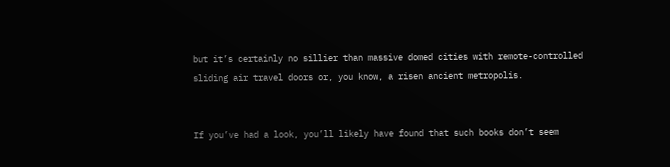but it’s certainly no sillier than massive domed cities with remote-controlled sliding air travel doors or, you know, a risen ancient metropolis.


If you’ve had a look, you’ll likely have found that such books don’t seem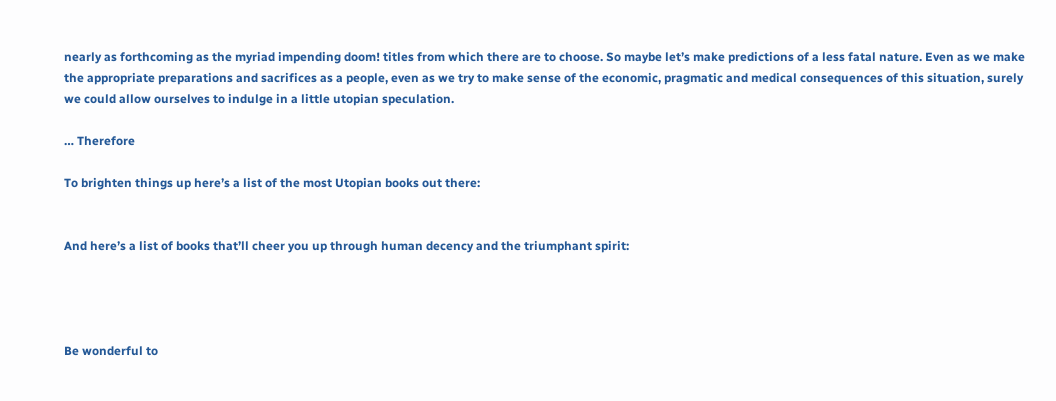nearly as forthcoming as the myriad impending doom! titles from which there are to choose. So maybe let’s make predictions of a less fatal nature. Even as we make the appropriate preparations and sacrifices as a people, even as we try to make sense of the economic, pragmatic and medical consequences of this situation, surely we could allow ourselves to indulge in a little utopian speculation.

… Therefore

To brighten things up here’s a list of the most Utopian books out there:


And here’s a list of books that’ll cheer you up through human decency and the triumphant spirit:




Be wonderful to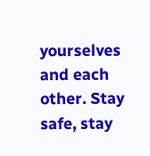yourselves and each other. Stay safe, stay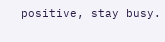positive, stay busy.